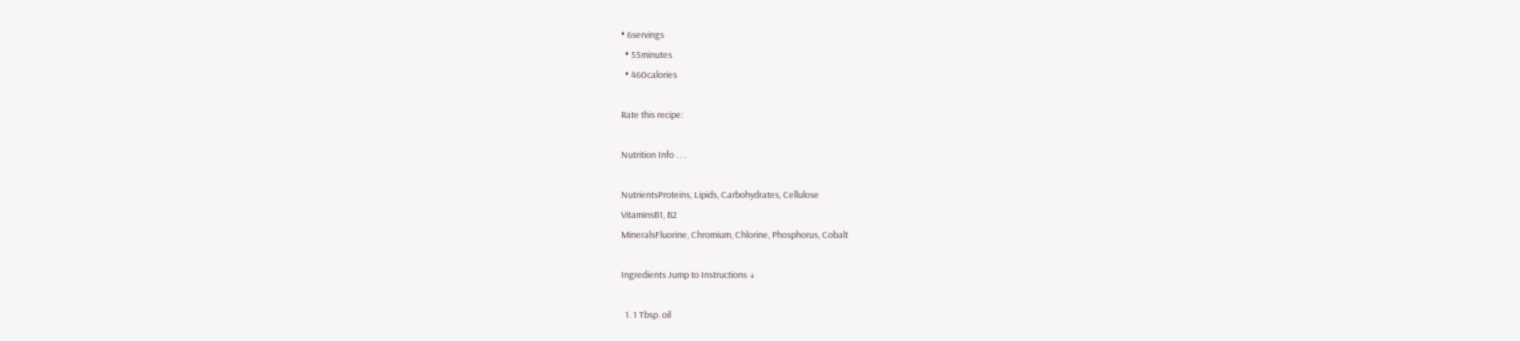• 6servings
  • 55minutes
  • 460calories

Rate this recipe:

Nutrition Info . . .

NutrientsProteins, Lipids, Carbohydrates, Cellulose
VitaminsB1, B2
MineralsFluorine, Chromium, Chlorine, Phosphorus, Cobalt

Ingredients Jump to Instructions ↓

  1. 1 Tbsp. oil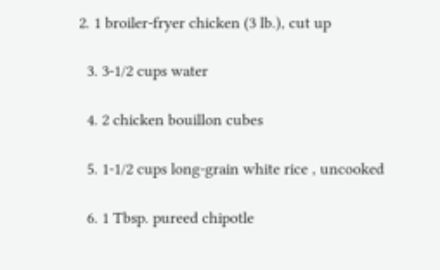2. 1 broiler-fryer chicken (3 lb.), cut up

  3. 3-1/2 cups water

  4. 2 chicken bouillon cubes

  5. 1-1/2 cups long-grain white rice , uncooked

  6. 1 Tbsp. pureed chipotle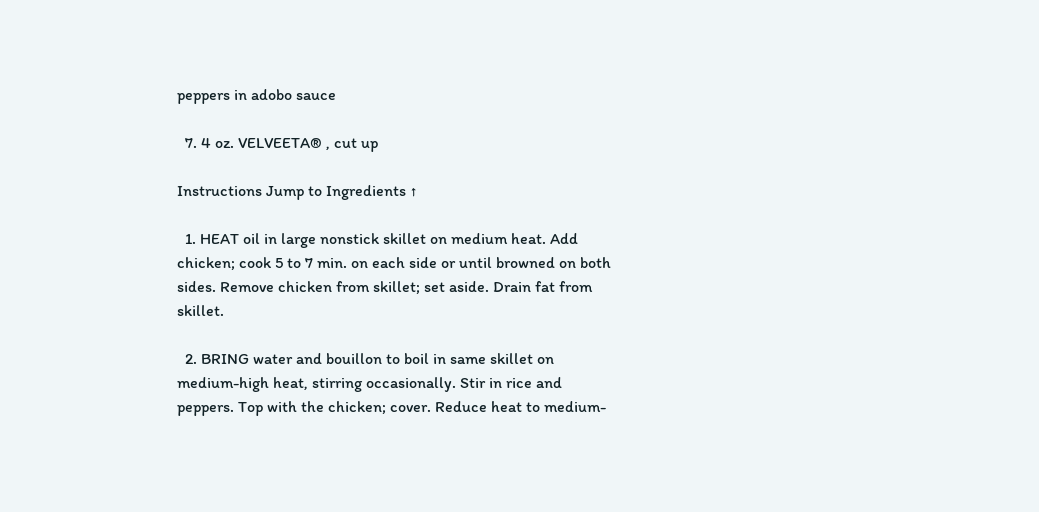peppers in adobo sauce

  7. 4 oz. VELVEETA® , cut up

Instructions Jump to Ingredients ↑

  1. HEAT oil in large nonstick skillet on medium heat. Add chicken; cook 5 to 7 min. on each side or until browned on both sides. Remove chicken from skillet; set aside. Drain fat from skillet.

  2. BRING water and bouillon to boil in same skillet on medium-high heat, stirring occasionally. Stir in rice and peppers. Top with the chicken; cover. Reduce heat to medium-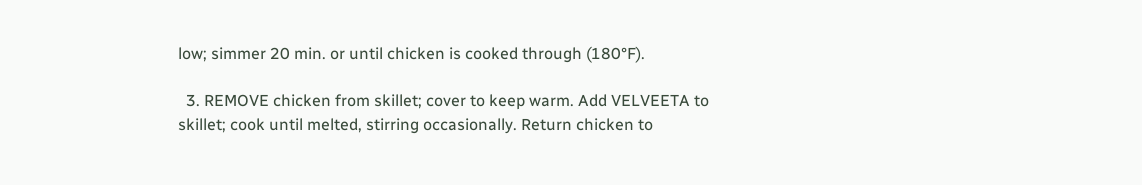low; simmer 20 min. or until chicken is cooked through (180°F).

  3. REMOVE chicken from skillet; cover to keep warm. Add VELVEETA to skillet; cook until melted, stirring occasionally. Return chicken to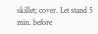skillet; cover. Let stand 5 min. before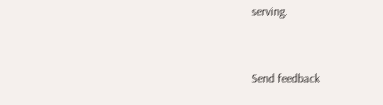serving.


Send feedback